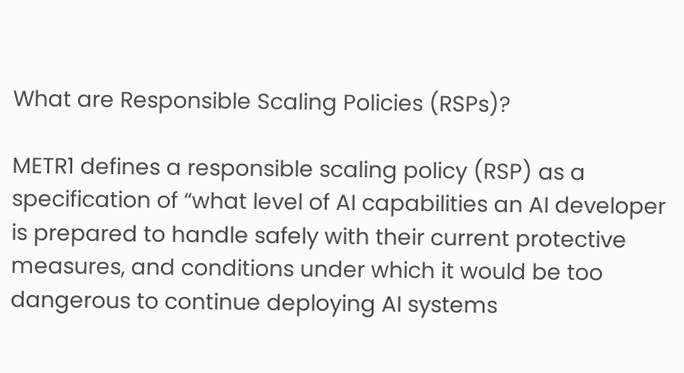What are Responsible Scaling Policies (RSPs)?

METR1 defines a responsible scaling policy (RSP) as a specification of “what level of AI capabilities an AI developer is prepared to handle safely with their current protective measures, and conditions under which it would be too dangerous to continue deploying AI systems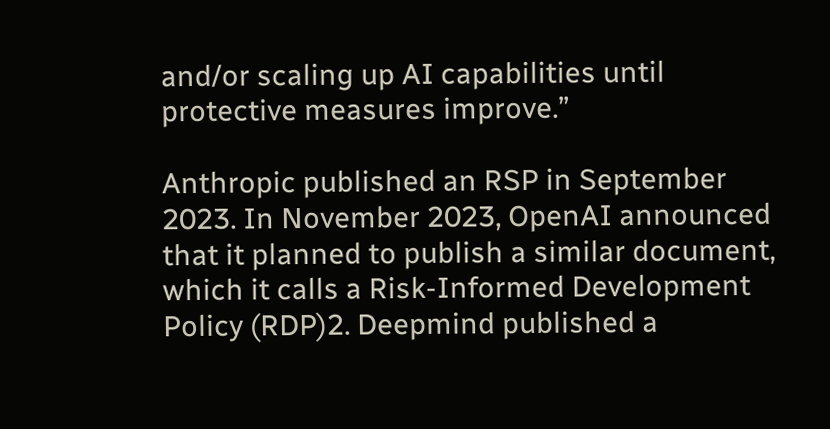and/or scaling up AI capabilities until protective measures improve.”

Anthropic published an RSP in September 2023. In November 2023, OpenAI announced that it planned to publish a similar document, which it calls a Risk-Informed Development Policy (RDP)2. Deepmind published a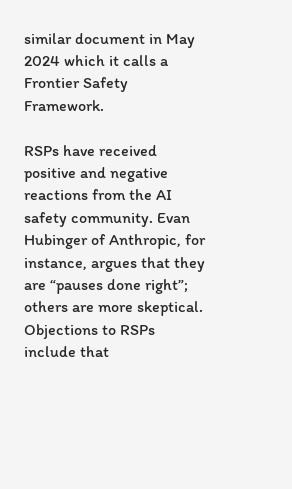similar document in May 2024 which it calls a Frontier Safety Framework.

RSPs have received positive and negative reactions from the AI safety community. Evan Hubinger of Anthropic, for instance, argues that they are “pauses done right”; others are more skeptical. Objections to RSPs include that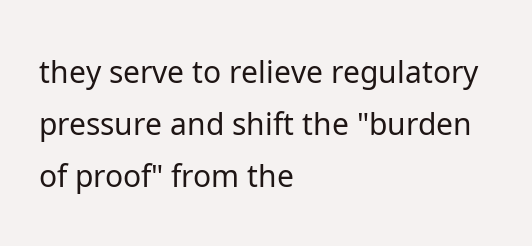they serve to relieve regulatory pressure and shift the "burden of proof" from the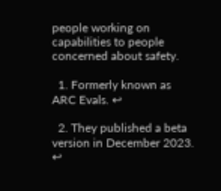people working on capabilities to people concerned about safety.

  1. Formerly known as ARC Evals. ↩

  2. They published a beta version in December 2023. ↩